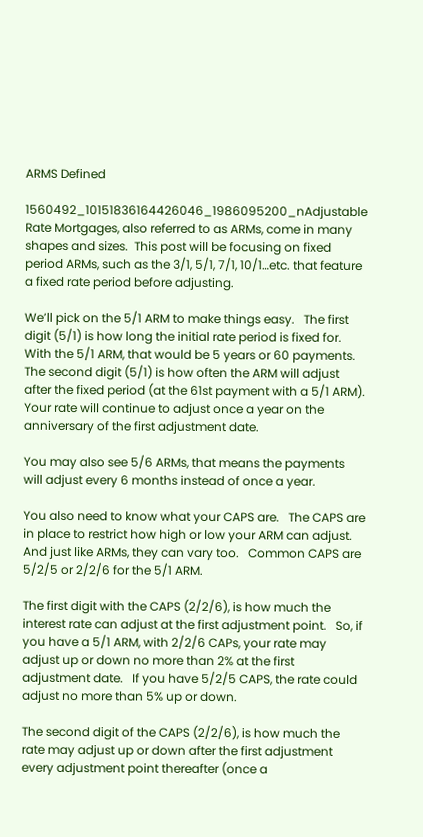ARMS Defined

1560492_10151836164426046_1986095200_nAdjustable Rate Mortgages, also referred to as ARMs, come in many shapes and sizes.  This post will be focusing on fixed period ARMs, such as the 3/1, 5/1, 7/1, 10/1…etc. that feature a fixed rate period before adjusting.

We’ll pick on the 5/1 ARM to make things easy.   The first digit (5/1) is how long the initial rate period is fixed for.   With the 5/1 ARM, that would be 5 years or 60 payments.   The second digit (5/1) is how often the ARM will adjust after the fixed period (at the 61st payment with a 5/1 ARM).   Your rate will continue to adjust once a year on the anniversary of the first adjustment date.

You may also see 5/6 ARMs, that means the payments will adjust every 6 months instead of once a year.

You also need to know what your CAPS are.   The CAPS are in place to restrict how high or low your ARM can adjust.   And just like ARMs, they can vary too.   Common CAPS are 5/2/5 or 2/2/6 for the 5/1 ARM.

The first digit with the CAPS (2/2/6), is how much the interest rate can adjust at the first adjustment point.   So, if you have a 5/1 ARM, with 2/2/6 CAPs, your rate may adjust up or down no more than 2% at the first adjustment date.   If you have 5/2/5 CAPS, the rate could adjust no more than 5% up or down.

The second digit of the CAPS (2/2/6), is how much the rate may adjust up or down after the first adjustment every adjustment point thereafter (once a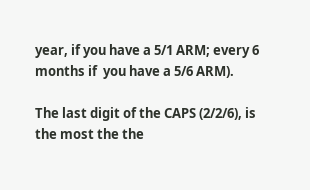year, if you have a 5/1 ARM; every 6 months if  you have a 5/6 ARM).

The last digit of the CAPS (2/2/6), is the most the the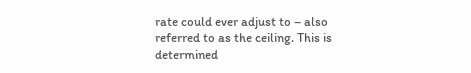rate could ever adjust to – also referred to as the ceiling. This is determined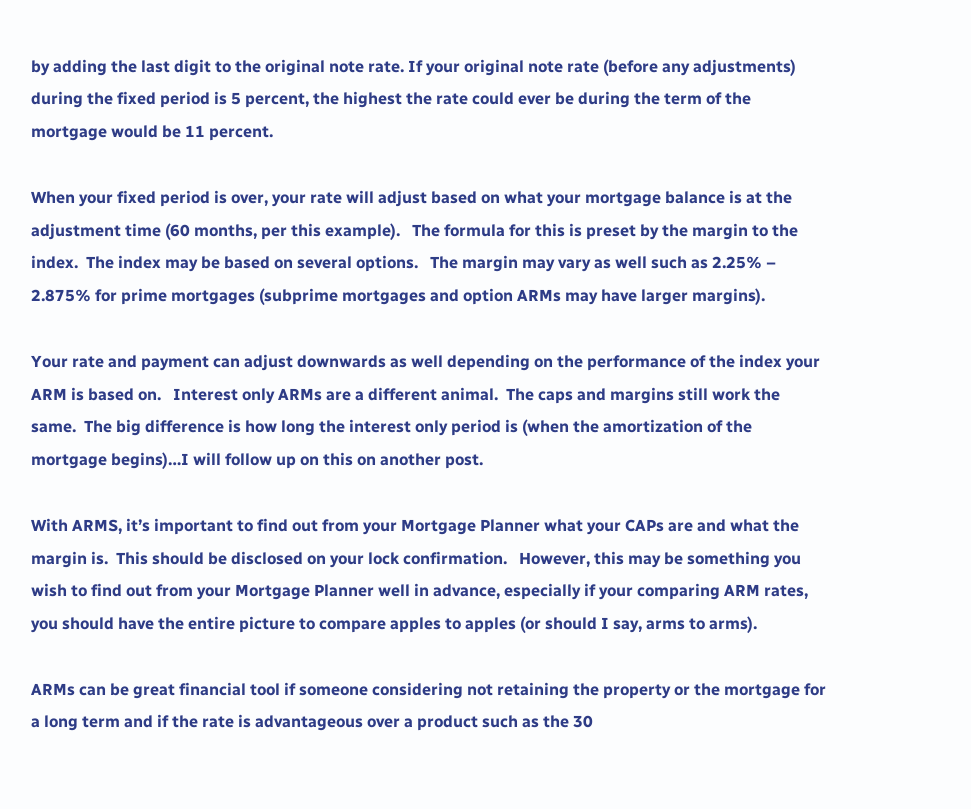by adding the last digit to the original note rate. If your original note rate (before any adjustments) during the fixed period is 5 percent, the highest the rate could ever be during the term of the mortgage would be 11 percent.

When your fixed period is over, your rate will adjust based on what your mortgage balance is at the adjustment time (60 months, per this example).   The formula for this is preset by the margin to the index.  The index may be based on several options.   The margin may vary as well such as 2.25% – 2.875% for prime mortgages (subprime mortgages and option ARMs may have larger margins).

Your rate and payment can adjust downwards as well depending on the performance of the index your ARM is based on.   Interest only ARMs are a different animal.  The caps and margins still work the same.  The big difference is how long the interest only period is (when the amortization of the mortgage begins)…I will follow up on this on another post.

With ARMS, it’s important to find out from your Mortgage Planner what your CAPs are and what the margin is.  This should be disclosed on your lock confirmation.   However, this may be something you wish to find out from your Mortgage Planner well in advance, especially if your comparing ARM rates, you should have the entire picture to compare apples to apples (or should I say, arms to arms).

ARMs can be great financial tool if someone considering not retaining the property or the mortgage for a long term and if the rate is advantageous over a product such as the 30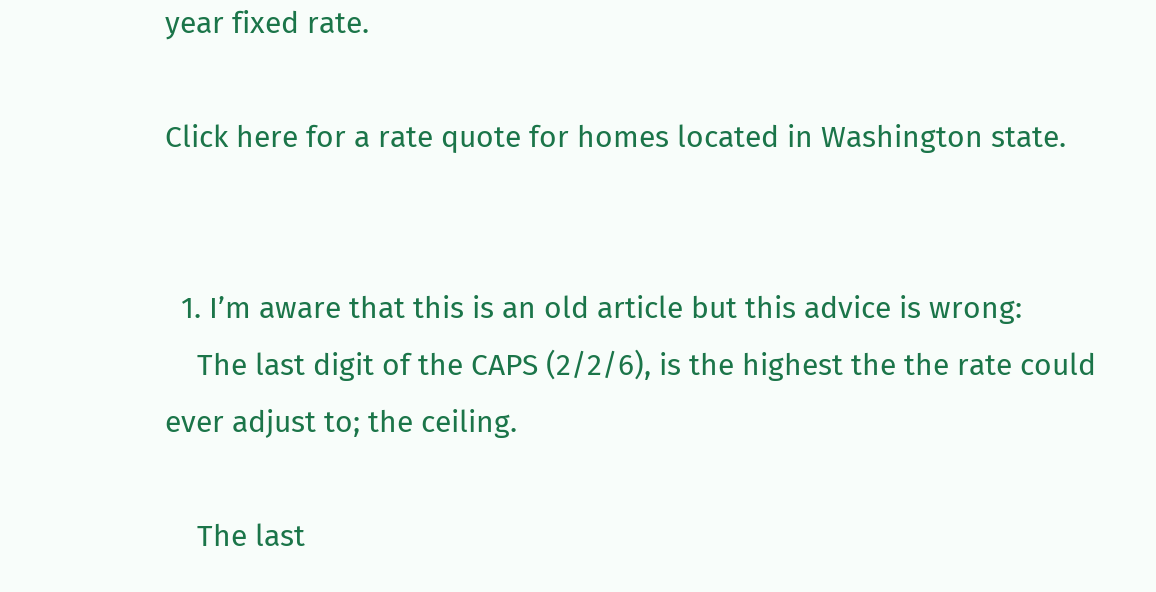year fixed rate.

Click here for a rate quote for homes located in Washington state.


  1. I’m aware that this is an old article but this advice is wrong:
    The last digit of the CAPS (2/2/6), is the highest the the rate could ever adjust to; the ceiling.

    The last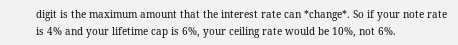digit is the maximum amount that the interest rate can *change*. So if your note rate is 4% and your lifetime cap is 6%, your ceiling rate would be 10%, not 6%.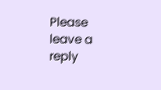Please leave a reply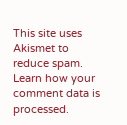This site uses Akismet to reduce spam. Learn how your comment data is processed.